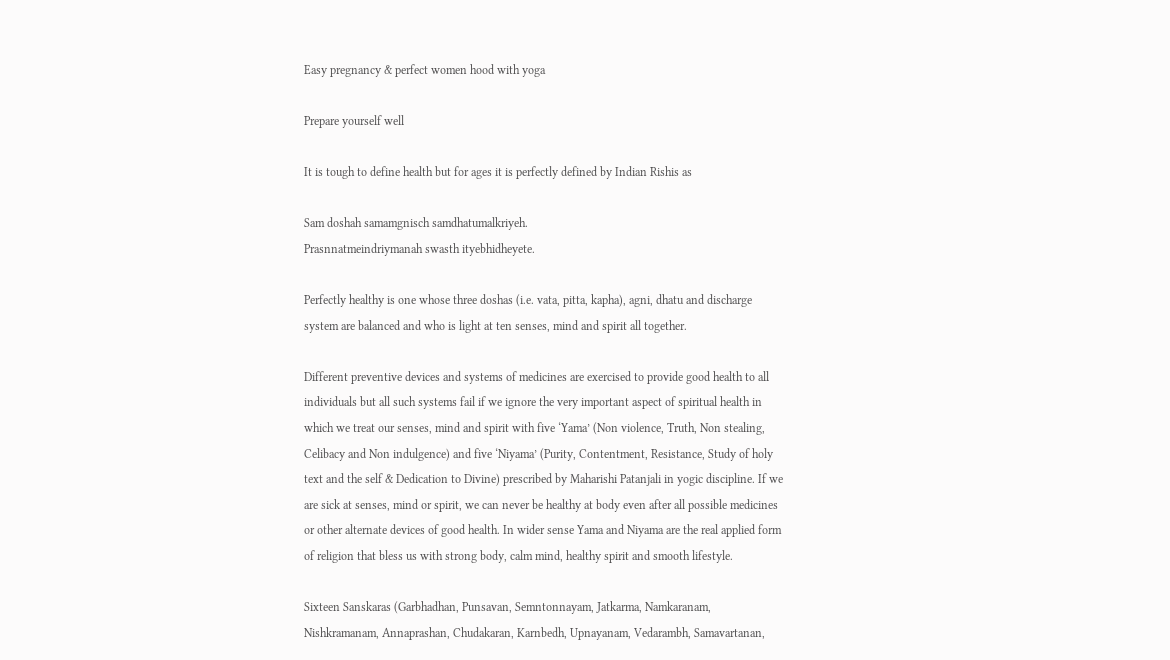Easy pregnancy & perfect women hood with yoga

Prepare yourself well

It is tough to define health but for ages it is perfectly defined by Indian Rishis as

Sam doshah samamgnisch samdhatumalkriyeh.
Prasnnatmeindriymanah swasth ityebhidheyete.

Perfectly healthy is one whose three doshas (i.e. vata, pitta, kapha), agni, dhatu and discharge system are balanced and who is light at ten senses, mind and spirit all together.

Different preventive devices and systems of medicines are exercised to provide good health to all individuals but all such systems fail if we ignore the very important aspect of spiritual health in which we treat our senses, mind and spirit with five ‘Yama’ (Non violence, Truth, Non stealing, Celibacy and Non indulgence) and five ‘Niyama’ (Purity, Contentment, Resistance, Study of holy text and the self & Dedication to Divine) prescribed by Maharishi Patanjali in yogic discipline. If we are sick at senses, mind or spirit, we can never be healthy at body even after all possible medicines or other alternate devices of good health. In wider sense Yama and Niyama are the real applied form of religion that bless us with strong body, calm mind, healthy spirit and smooth lifestyle.

Sixteen Sanskaras (Garbhadhan, Punsavan, Semntonnayam, Jatkarma, Namkaranam, Nishkramanam, Annaprashan, Chudakaran, Karnbedh, Upnayanam, Vedarambh, Samavartanan,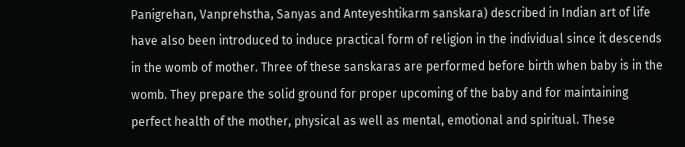Panigrehan, Vanprehstha, Sanyas and Anteyeshtikarm sanskara) described in Indian art of life have also been introduced to induce practical form of religion in the individual since it descends in the womb of mother. Three of these sanskaras are performed before birth when baby is in the womb. They prepare the solid ground for proper upcoming of the baby and for maintaining perfect health of the mother, physical as well as mental, emotional and spiritual. These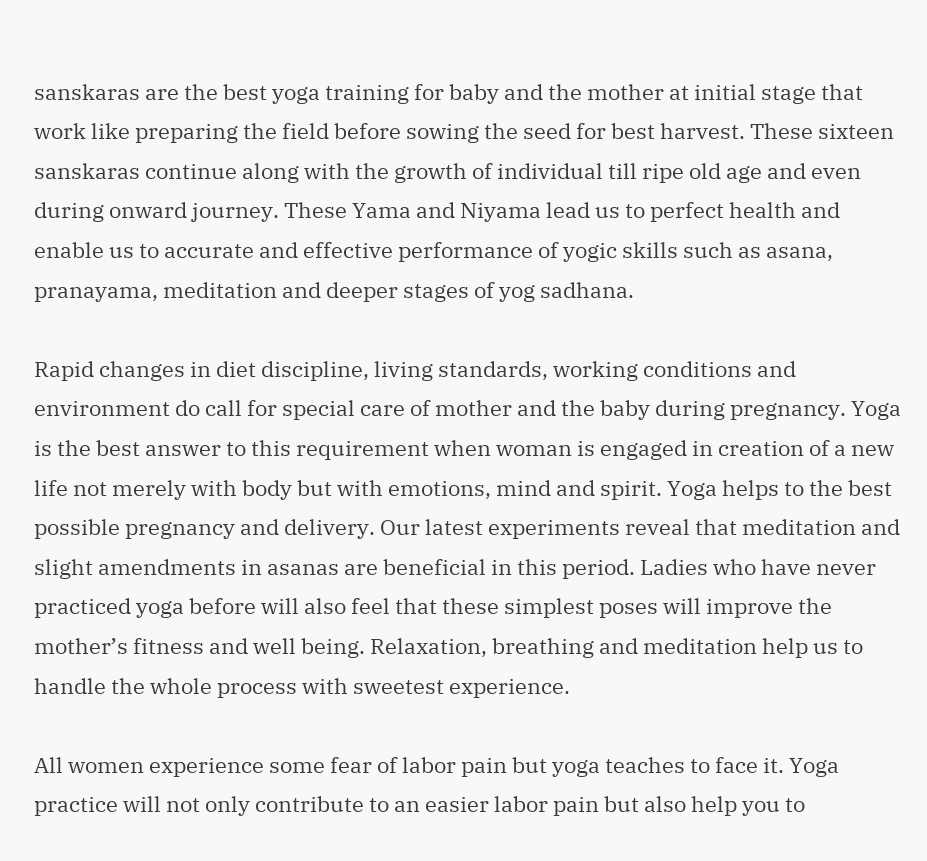sanskaras are the best yoga training for baby and the mother at initial stage that work like preparing the field before sowing the seed for best harvest. These sixteen sanskaras continue along with the growth of individual till ripe old age and even during onward journey. These Yama and Niyama lead us to perfect health and enable us to accurate and effective performance of yogic skills such as asana, pranayama, meditation and deeper stages of yog sadhana.

Rapid changes in diet discipline, living standards, working conditions and environment do call for special care of mother and the baby during pregnancy. Yoga is the best answer to this requirement when woman is engaged in creation of a new life not merely with body but with emotions, mind and spirit. Yoga helps to the best possible pregnancy and delivery. Our latest experiments reveal that meditation and slight amendments in asanas are beneficial in this period. Ladies who have never practiced yoga before will also feel that these simplest poses will improve the mother’s fitness and well being. Relaxation, breathing and meditation help us to handle the whole process with sweetest experience.

All women experience some fear of labor pain but yoga teaches to face it. Yoga practice will not only contribute to an easier labor pain but also help you to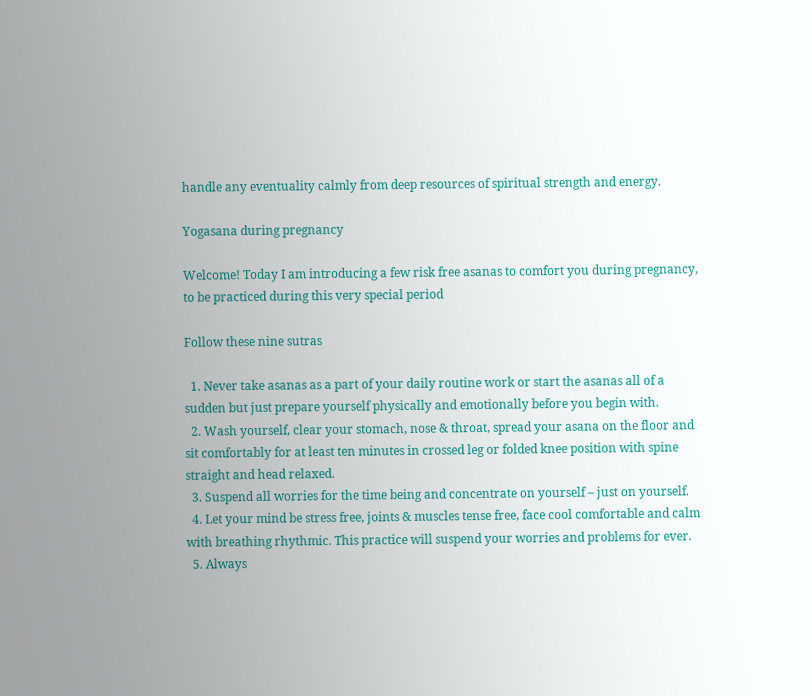handle any eventuality calmly from deep resources of spiritual strength and energy.

Yogasana during pregnancy

Welcome! Today I am introducing a few risk free asanas to comfort you during pregnancy, to be practiced during this very special period

Follow these nine sutras

  1. Never take asanas as a part of your daily routine work or start the asanas all of a sudden but just prepare yourself physically and emotionally before you begin with.
  2. Wash yourself, clear your stomach, nose & throat, spread your asana on the floor and sit comfortably for at least ten minutes in crossed leg or folded knee position with spine straight and head relaxed.
  3. Suspend all worries for the time being and concentrate on yourself – just on yourself.
  4. Let your mind be stress free, joints & muscles tense free, face cool comfortable and calm with breathing rhythmic. This practice will suspend your worries and problems for ever.
  5. Always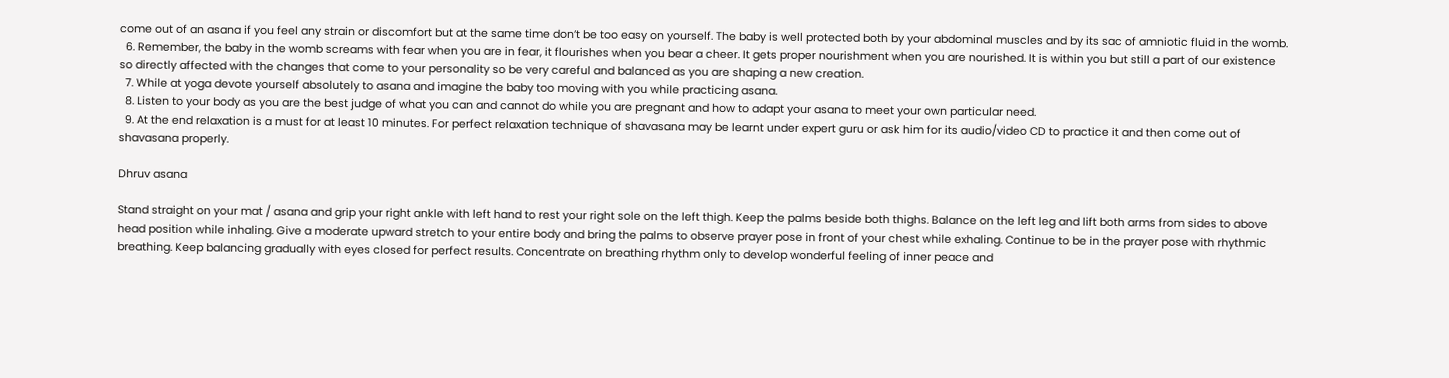come out of an asana if you feel any strain or discomfort but at the same time don’t be too easy on yourself. The baby is well protected both by your abdominal muscles and by its sac of amniotic fluid in the womb.
  6. Remember, the baby in the womb screams with fear when you are in fear, it flourishes when you bear a cheer. It gets proper nourishment when you are nourished. It is within you but still a part of our existence so directly affected with the changes that come to your personality so be very careful and balanced as you are shaping a new creation.
  7. While at yoga devote yourself absolutely to asana and imagine the baby too moving with you while practicing asana.
  8. Listen to your body as you are the best judge of what you can and cannot do while you are pregnant and how to adapt your asana to meet your own particular need.
  9. At the end relaxation is a must for at least 10 minutes. For perfect relaxation technique of shavasana may be learnt under expert guru or ask him for its audio/video CD to practice it and then come out of shavasana properly.

Dhruv asana

Stand straight on your mat / asana and grip your right ankle with left hand to rest your right sole on the left thigh. Keep the palms beside both thighs. Balance on the left leg and lift both arms from sides to above head position while inhaling. Give a moderate upward stretch to your entire body and bring the palms to observe prayer pose in front of your chest while exhaling. Continue to be in the prayer pose with rhythmic breathing. Keep balancing gradually with eyes closed for perfect results. Concentrate on breathing rhythm only to develop wonderful feeling of inner peace and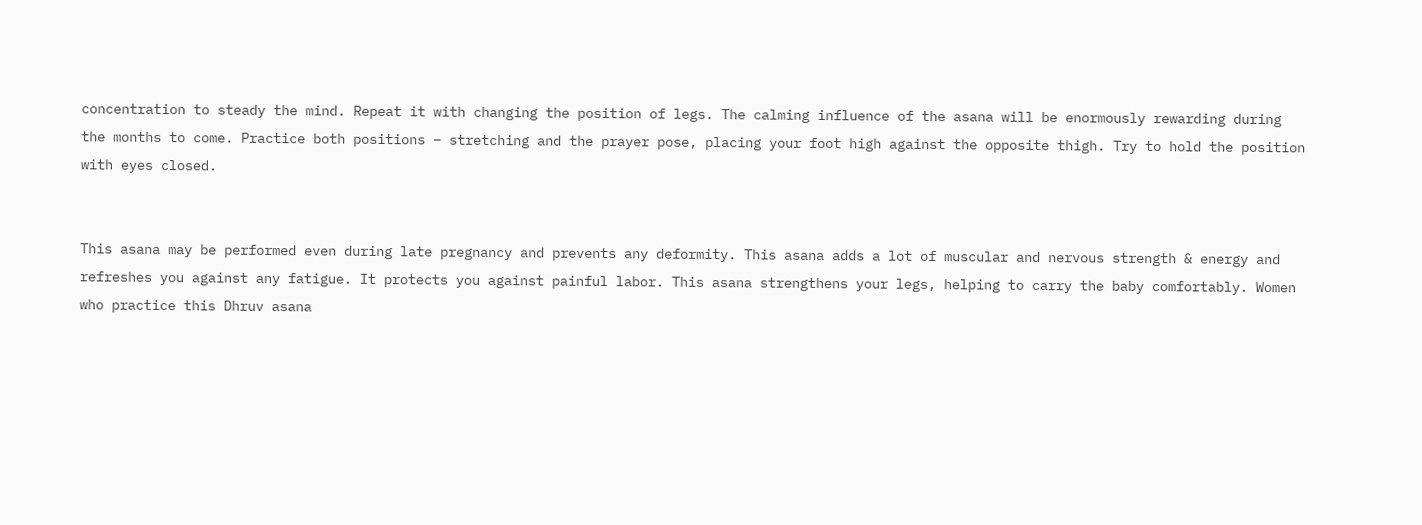concentration to steady the mind. Repeat it with changing the position of legs. The calming influence of the asana will be enormously rewarding during the months to come. Practice both positions – stretching and the prayer pose, placing your foot high against the opposite thigh. Try to hold the position with eyes closed.


This asana may be performed even during late pregnancy and prevents any deformity. This asana adds a lot of muscular and nervous strength & energy and refreshes you against any fatigue. It protects you against painful labor. This asana strengthens your legs, helping to carry the baby comfortably. Women who practice this Dhruv asana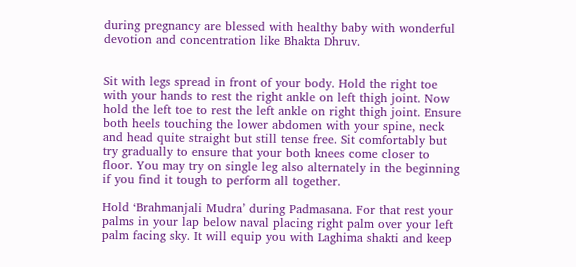during pregnancy are blessed with healthy baby with wonderful devotion and concentration like Bhakta Dhruv.


Sit with legs spread in front of your body. Hold the right toe with your hands to rest the right ankle on left thigh joint. Now hold the left toe to rest the left ankle on right thigh joint. Ensure both heels touching the lower abdomen with your spine, neck and head quite straight but still tense free. Sit comfortably but try gradually to ensure that your both knees come closer to floor. You may try on single leg also alternately in the beginning if you find it tough to perform all together.

Hold ‘Brahmanjali Mudra’ during Padmasana. For that rest your palms in your lap below naval placing right palm over your left palm facing sky. It will equip you with Laghima shakti and keep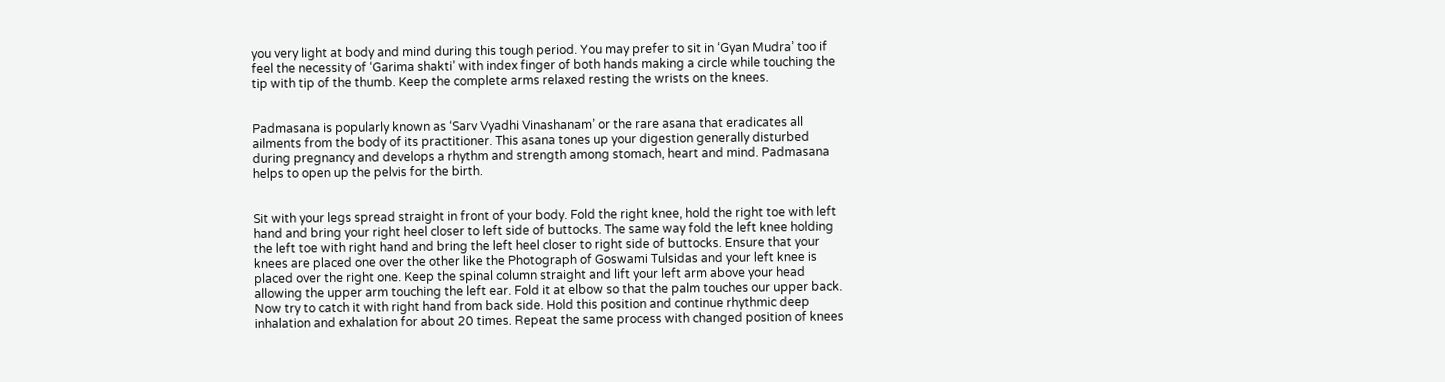you very light at body and mind during this tough period. You may prefer to sit in ‘Gyan Mudra’ too if feel the necessity of ‘Garima shakti’ with index finger of both hands making a circle while touching the tip with tip of the thumb. Keep the complete arms relaxed resting the wrists on the knees.


Padmasana is popularly known as ‘Sarv Vyadhi Vinashanam’ or the rare asana that eradicates all ailments from the body of its practitioner. This asana tones up your digestion generally disturbed during pregnancy and develops a rhythm and strength among stomach, heart and mind. Padmasana helps to open up the pelvis for the birth.


Sit with your legs spread straight in front of your body. Fold the right knee, hold the right toe with left hand and bring your right heel closer to left side of buttocks. The same way fold the left knee holding the left toe with right hand and bring the left heel closer to right side of buttocks. Ensure that your knees are placed one over the other like the Photograph of Goswami Tulsidas and your left knee is placed over the right one. Keep the spinal column straight and lift your left arm above your head allowing the upper arm touching the left ear. Fold it at elbow so that the palm touches our upper back. Now try to catch it with right hand from back side. Hold this position and continue rhythmic deep inhalation and exhalation for about 20 times. Repeat the same process with changed position of knees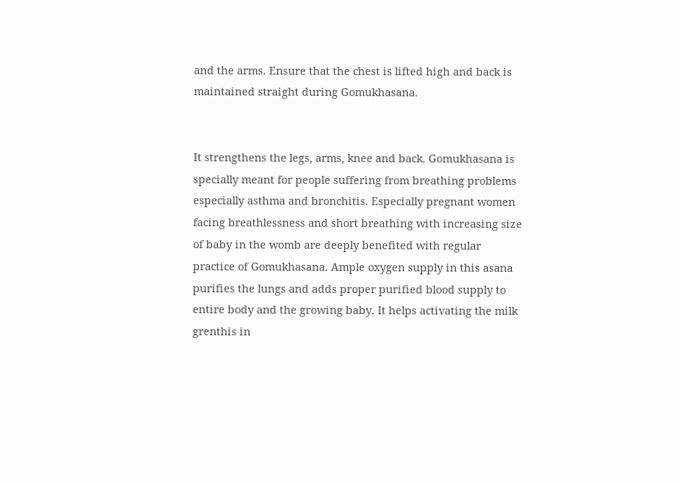and the arms. Ensure that the chest is lifted high and back is maintained straight during Gomukhasana.


It strengthens the legs, arms, knee and back. Gomukhasana is specially meant for people suffering from breathing problems especially asthma and bronchitis. Especially pregnant women facing breathlessness and short breathing with increasing size of baby in the womb are deeply benefited with regular practice of Gomukhasana. Ample oxygen supply in this asana purifies the lungs and adds proper purified blood supply to entire body and the growing baby. It helps activating the milk grenthis in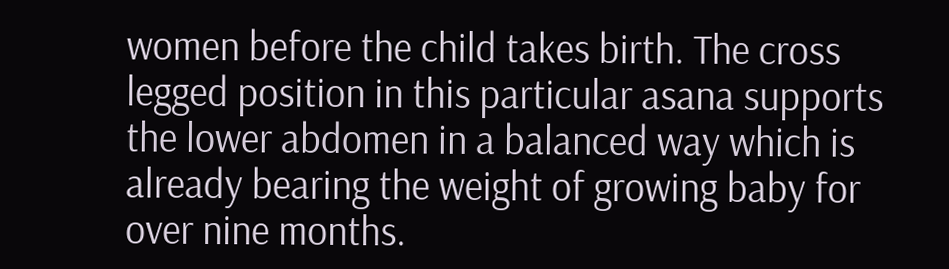women before the child takes birth. The cross legged position in this particular asana supports the lower abdomen in a balanced way which is already bearing the weight of growing baby for over nine months.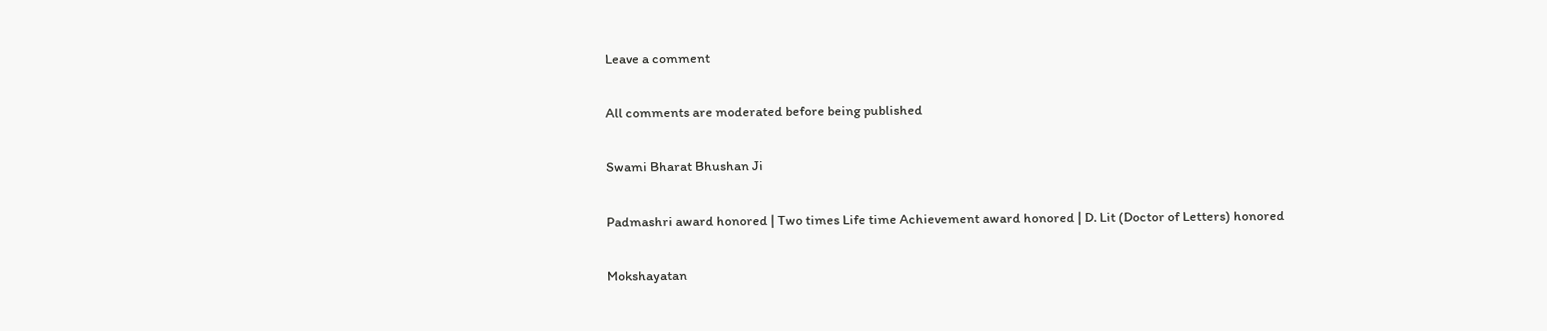Leave a comment

All comments are moderated before being published

Swami Bharat Bhushan Ji

Padmashri award honored | Two times Life time Achievement award honored | D. Lit (Doctor of Letters) honored

Mokshayatan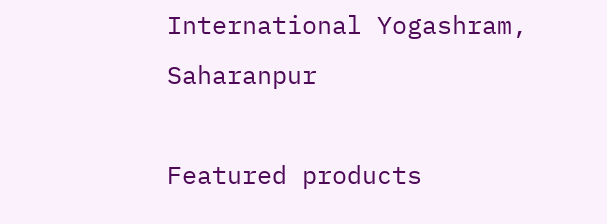International Yogashram, Saharanpur

Featured products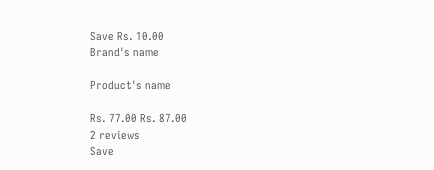Save Rs. 10.00
Brand's name

Product's name

Rs. 77.00 Rs. 87.00
2 reviews
Save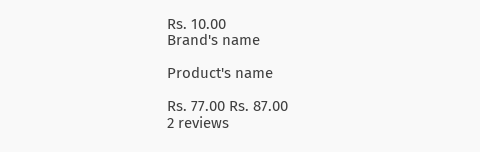Rs. 10.00
Brand's name

Product's name

Rs. 77.00 Rs. 87.00
2 reviews